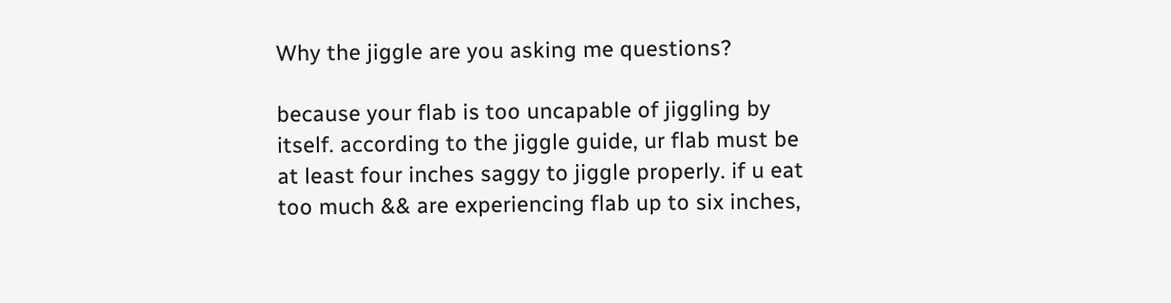Why the jiggle are you asking me questions?

because your flab is too uncapable of jiggling by itself. according to the jiggle guide, ur flab must be at least four inches saggy to jiggle properly. if u eat too much && are experiencing flab up to six inches,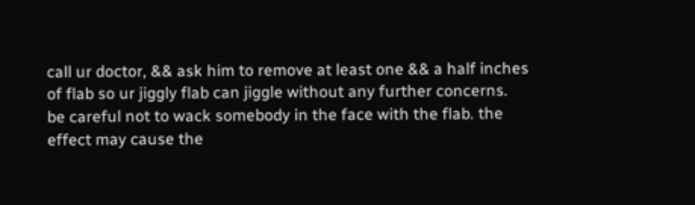call ur doctor, && ask him to remove at least one && a half inches of flab so ur jiggly flab can jiggle without any further concerns. be careful not to wack somebody in the face with the flab. the effect may cause the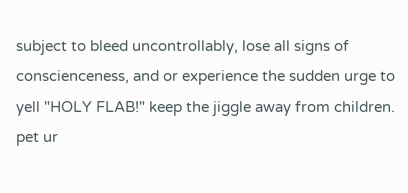subject to bleed uncontrollably, lose all signs of conscienceness, and or experience the sudden urge to yell "HOLY FLAB!" keep the jiggle away from children. pet ur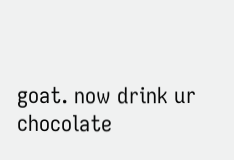goat. now drink ur chocolate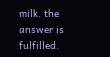milk. the answer is fulfilled.